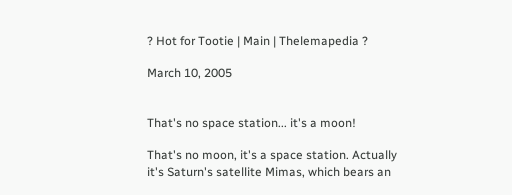? Hot for Tootie | Main | Thelemapedia ?

March 10, 2005


That's no space station... it's a moon!

That's no moon, it's a space station. Actually it's Saturn's satellite Mimas, which bears an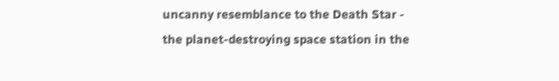uncanny resemblance to the Death Star - the planet-destroying space station in the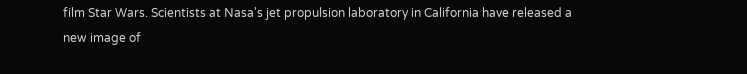film Star Wars. Scientists at Nasa's jet propulsion laboratory in California have released a new image of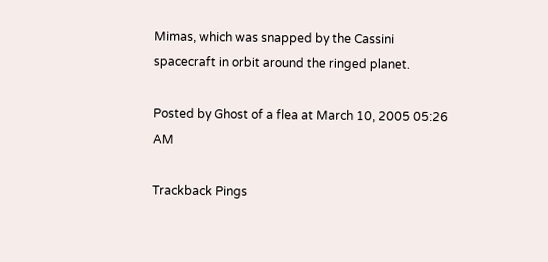Mimas, which was snapped by the Cassini spacecraft in orbit around the ringed planet.

Posted by Ghost of a flea at March 10, 2005 05:26 AM

Trackback Pings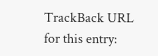TrackBack URL for this entry: